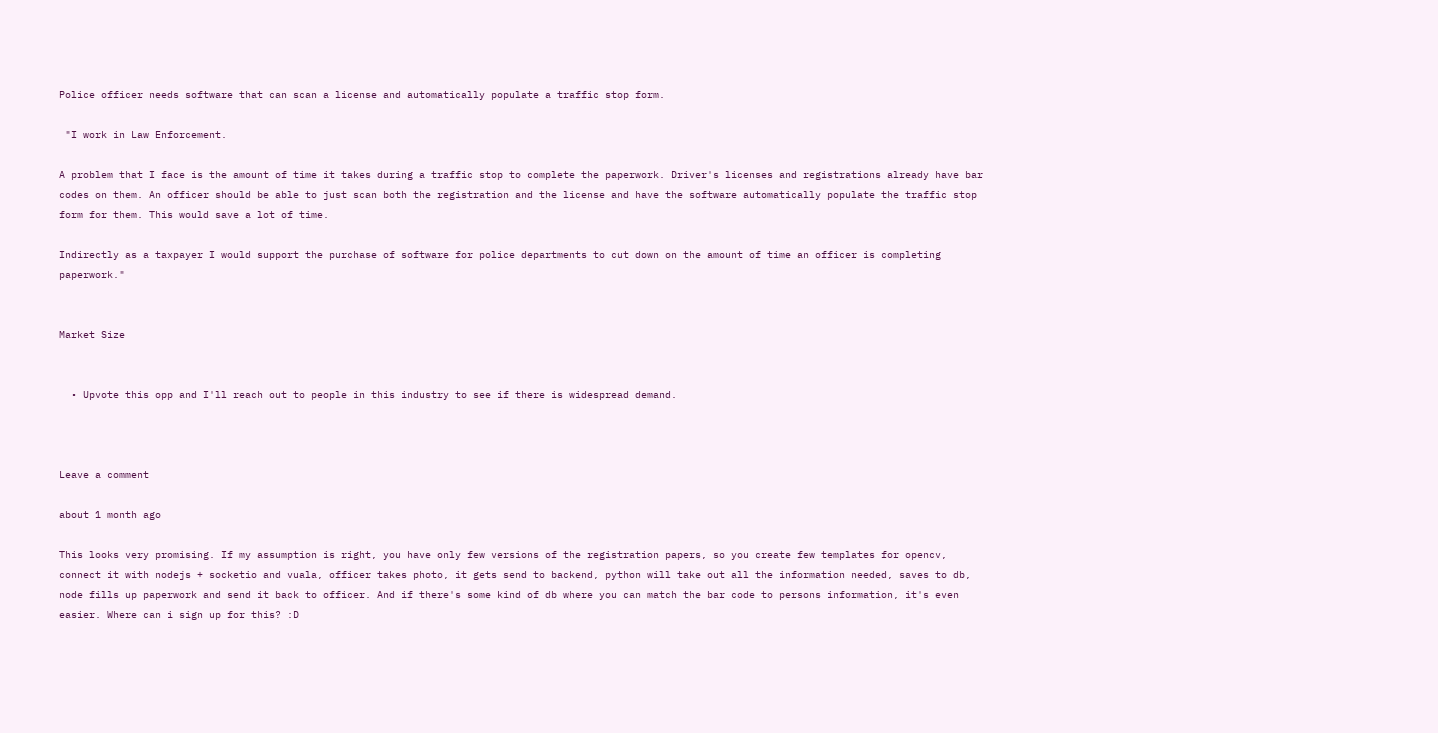Police officer needs software that can scan a license and automatically populate a traffic stop form.

 "I work in Law Enforcement.

A problem that I face is the amount of time it takes during a traffic stop to complete the paperwork. Driver's licenses and registrations already have bar codes on them. An officer should be able to just scan both the registration and the license and have the software automatically populate the traffic stop form for them. This would save a lot of time.

Indirectly as a taxpayer I would support the purchase of software for police departments to cut down on the amount of time an officer is completing paperwork."


Market Size


  • Upvote this opp and I'll reach out to people in this industry to see if there is widespread demand.



Leave a comment

about 1 month ago

This looks very promising. If my assumption is right, you have only few versions of the registration papers, so you create few templates for opencv, connect it with nodejs + socketio and vuala, officer takes photo, it gets send to backend, python will take out all the information needed, saves to db, node fills up paperwork and send it back to officer. And if there's some kind of db where you can match the bar code to persons information, it's even easier. Where can i sign up for this? :D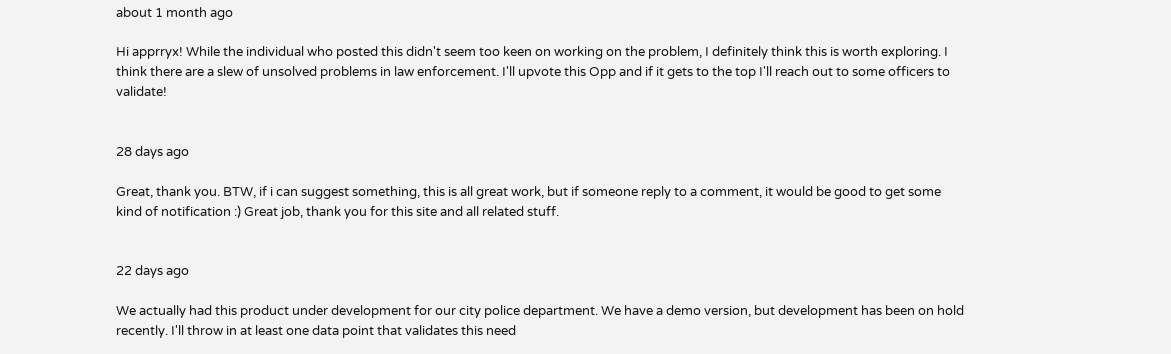about 1 month ago

Hi apprryx! While the individual who posted this didn't seem too keen on working on the problem, I definitely think this is worth exploring. I think there are a slew of unsolved problems in law enforcement. I'll upvote this Opp and if it gets to the top I'll reach out to some officers to validate!


28 days ago

Great, thank you. BTW, if i can suggest something, this is all great work, but if someone reply to a comment, it would be good to get some kind of notification :) Great job, thank you for this site and all related stuff.


22 days ago

We actually had this product under development for our city police department. We have a demo version, but development has been on hold recently. I'll throw in at least one data point that validates this need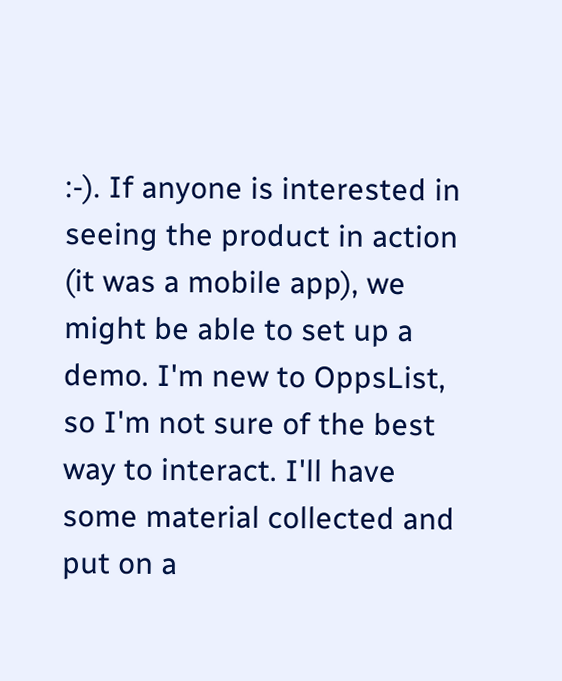:-). If anyone is interested in seeing the product in action (it was a mobile app), we might be able to set up a demo. I'm new to OppsList, so I'm not sure of the best way to interact. I'll have some material collected and put on a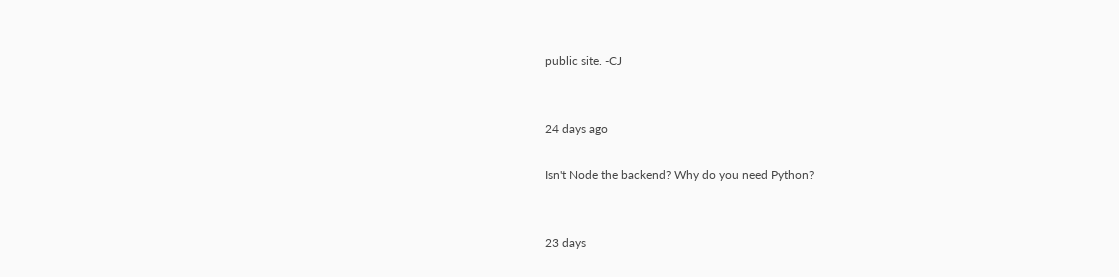public site. -CJ


24 days ago

Isn't Node the backend? Why do you need Python?


23 days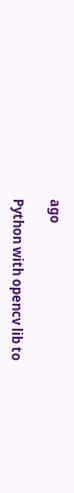ago

Python with opencv lib to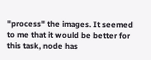"process" the images. It seemed to me that it would be better for this task, node has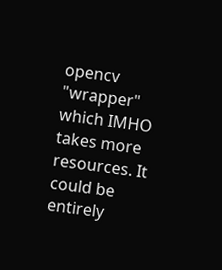opencv "wrapper" which IMHO takes more resources. It could be entirely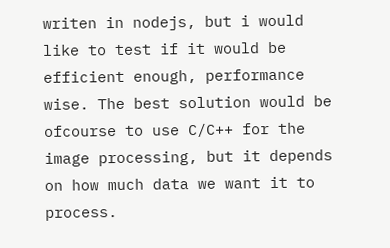writen in nodejs, but i would like to test if it would be efficient enough, performance wise. The best solution would be ofcourse to use C/C++ for the image processing, but it depends on how much data we want it to process.